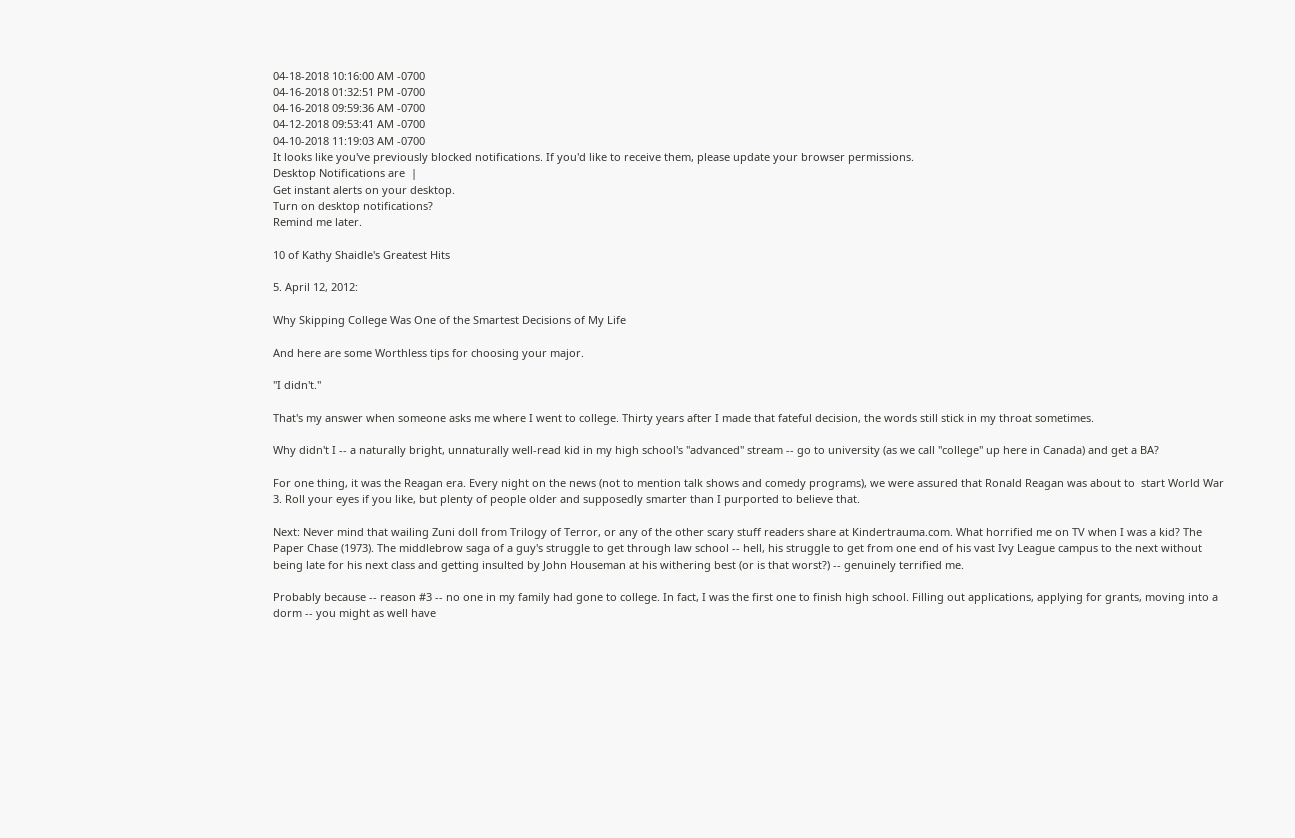04-18-2018 10:16:00 AM -0700
04-16-2018 01:32:51 PM -0700
04-16-2018 09:59:36 AM -0700
04-12-2018 09:53:41 AM -0700
04-10-2018 11:19:03 AM -0700
It looks like you've previously blocked notifications. If you'd like to receive them, please update your browser permissions.
Desktop Notifications are  |
Get instant alerts on your desktop.
Turn on desktop notifications?
Remind me later.

10 of Kathy Shaidle's Greatest Hits

5. April 12, 2012:

Why Skipping College Was One of the Smartest Decisions of My Life

And here are some Worthless tips for choosing your major.

"I didn't."

That's my answer when someone asks me where I went to college. Thirty years after I made that fateful decision, the words still stick in my throat sometimes.

Why didn't I -- a naturally bright, unnaturally well-read kid in my high school's "advanced" stream -- go to university (as we call "college" up here in Canada) and get a BA?

For one thing, it was the Reagan era. Every night on the news (not to mention talk shows and comedy programs), we were assured that Ronald Reagan was about to  start World War 3. Roll your eyes if you like, but plenty of people older and supposedly smarter than I purported to believe that.

Next: Never mind that wailing Zuni doll from Trilogy of Terror, or any of the other scary stuff readers share at Kindertrauma.com. What horrified me on TV when I was a kid? The Paper Chase (1973). The middlebrow saga of a guy's struggle to get through law school -- hell, his struggle to get from one end of his vast Ivy League campus to the next without being late for his next class and getting insulted by John Houseman at his withering best (or is that worst?) -- genuinely terrified me.

Probably because -- reason #3 -- no one in my family had gone to college. In fact, I was the first one to finish high school. Filling out applications, applying for grants, moving into a dorm -- you might as well have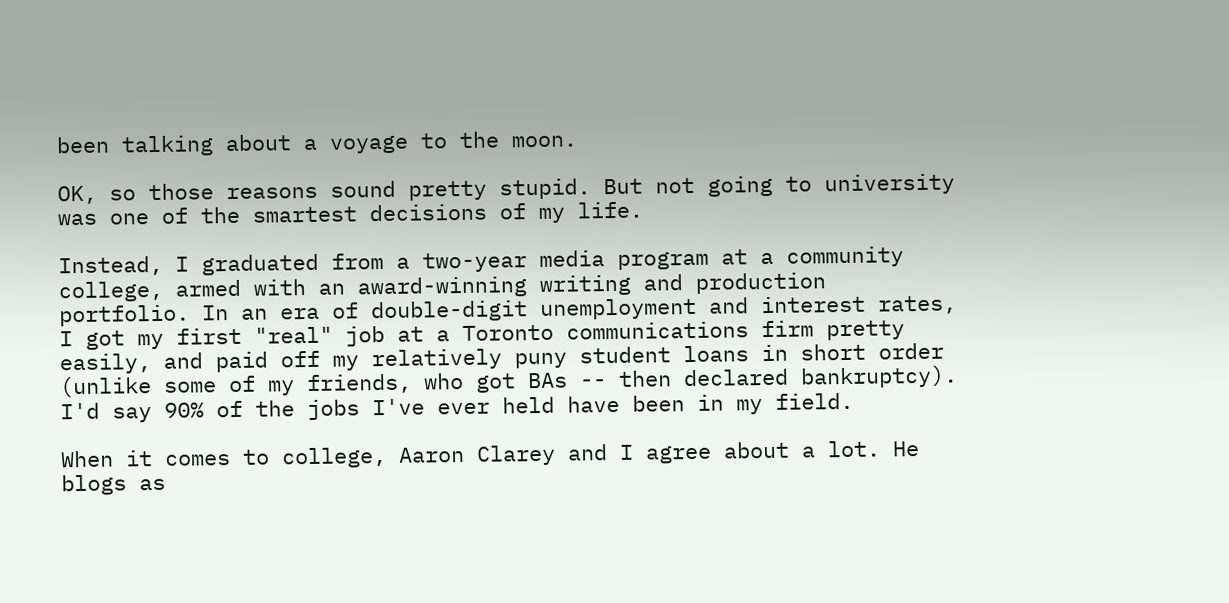been talking about a voyage to the moon.

OK, so those reasons sound pretty stupid. But not going to university was one of the smartest decisions of my life.

Instead, I graduated from a two-year media program at a community college, armed with an award-winning writing and production portfolio. In an era of double-digit unemployment and interest rates, I got my first "real" job at a Toronto communications firm pretty easily, and paid off my relatively puny student loans in short order (unlike some of my friends, who got BAs -- then declared bankruptcy). I'd say 90% of the jobs I've ever held have been in my field.

When it comes to college, Aaron Clarey and I agree about a lot. He blogs as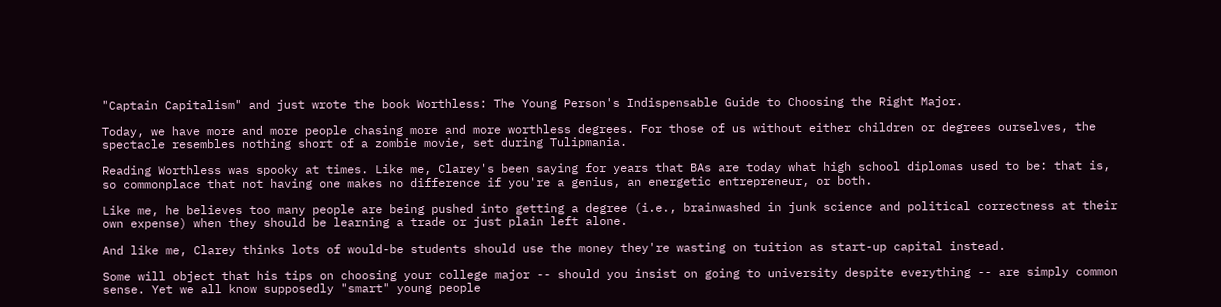"Captain Capitalism" and just wrote the book Worthless: The Young Person's Indispensable Guide to Choosing the Right Major.

Today, we have more and more people chasing more and more worthless degrees. For those of us without either children or degrees ourselves, the spectacle resembles nothing short of a zombie movie, set during Tulipmania.

Reading Worthless was spooky at times. Like me, Clarey's been saying for years that BAs are today what high school diplomas used to be: that is, so commonplace that not having one makes no difference if you're a genius, an energetic entrepreneur, or both.

Like me, he believes too many people are being pushed into getting a degree (i.e., brainwashed in junk science and political correctness at their own expense) when they should be learning a trade or just plain left alone.

And like me, Clarey thinks lots of would-be students should use the money they're wasting on tuition as start-up capital instead.

Some will object that his tips on choosing your college major -- should you insist on going to university despite everything -- are simply common sense. Yet we all know supposedly "smart" young people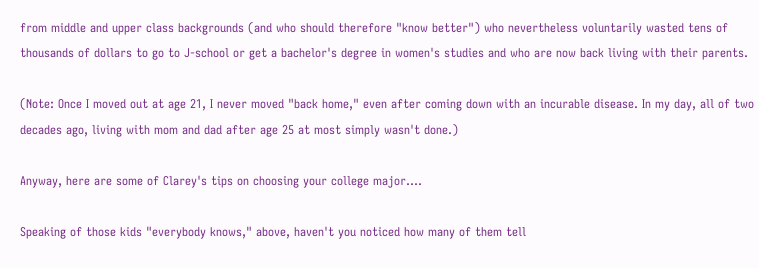from middle and upper class backgrounds (and who should therefore "know better") who nevertheless voluntarily wasted tens of thousands of dollars to go to J-school or get a bachelor's degree in women's studies and who are now back living with their parents.

(Note: Once I moved out at age 21, I never moved "back home," even after coming down with an incurable disease. In my day, all of two decades ago, living with mom and dad after age 25 at most simply wasn't done.)

Anyway, here are some of Clarey's tips on choosing your college major....

Speaking of those kids "everybody knows," above, haven't you noticed how many of them tell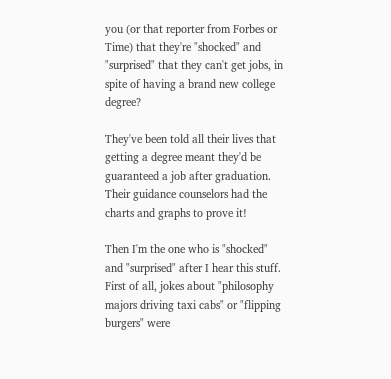you (or that reporter from Forbes or Time) that they're "shocked" and "surprised" that they can't get jobs, in spite of having a brand new college degree?

They've been told all their lives that getting a degree meant they'd be guaranteed a job after graduation. Their guidance counselors had the charts and graphs to prove it!

Then I'm the one who is "shocked" and "surprised" after I hear this stuff. First of all, jokes about "philosophy majors driving taxi cabs" or "flipping burgers" were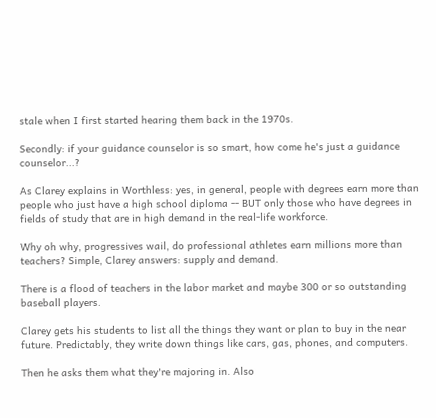stale when I first started hearing them back in the 1970s.

Secondly: if your guidance counselor is so smart, how come he's just a guidance counselor...?

As Clarey explains in Worthless: yes, in general, people with degrees earn more than people who just have a high school diploma -- BUT only those who have degrees in fields of study that are in high demand in the real-life workforce.

Why oh why, progressives wail, do professional athletes earn millions more than teachers? Simple, Clarey answers: supply and demand.

There is a flood of teachers in the labor market and maybe 300 or so outstanding baseball players.

Clarey gets his students to list all the things they want or plan to buy in the near future. Predictably, they write down things like cars, gas, phones, and computers.

Then he asks them what they're majoring in. Also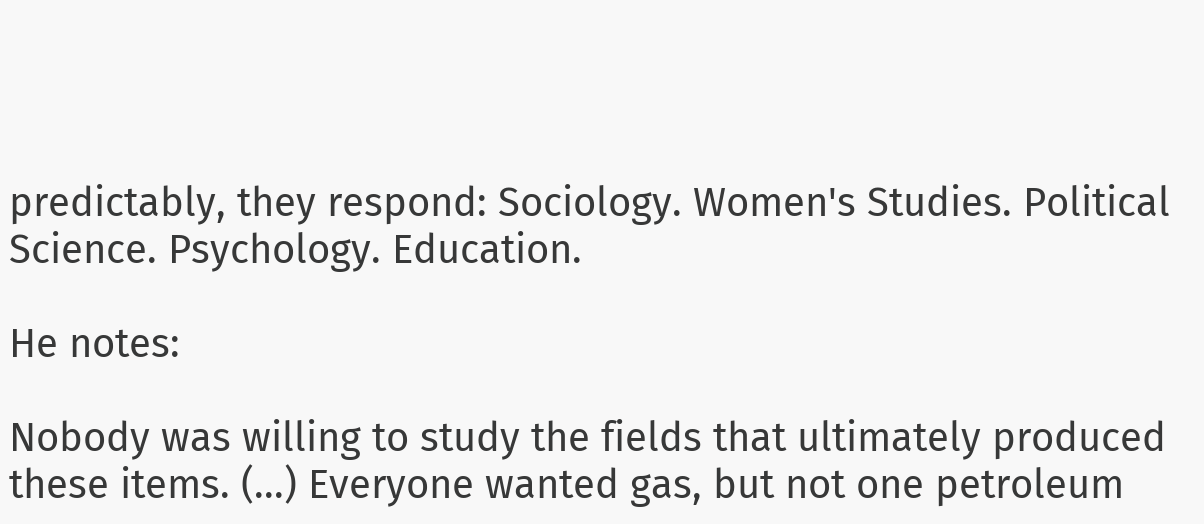predictably, they respond: Sociology. Women's Studies. Political Science. Psychology. Education.

He notes:

Nobody was willing to study the fields that ultimately produced these items. (...) Everyone wanted gas, but not one petroleum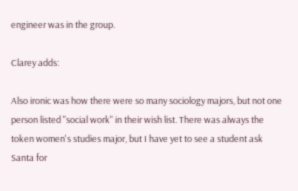engineer was in the group.

Clarey adds:

Also ironic was how there were so many sociology majors, but not one person listed "social work" in their wish list. There was always the token women's studies major, but I have yet to see a student ask Santa for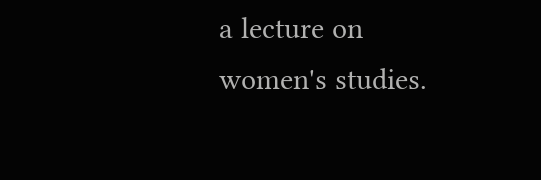a lecture on women's studies.